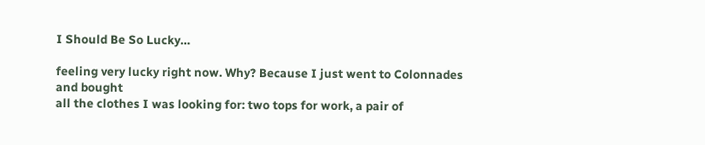I Should Be So Lucky…

feeling very lucky right now. Why? Because I just went to Colonnades and bought
all the clothes I was looking for: two tops for work, a pair of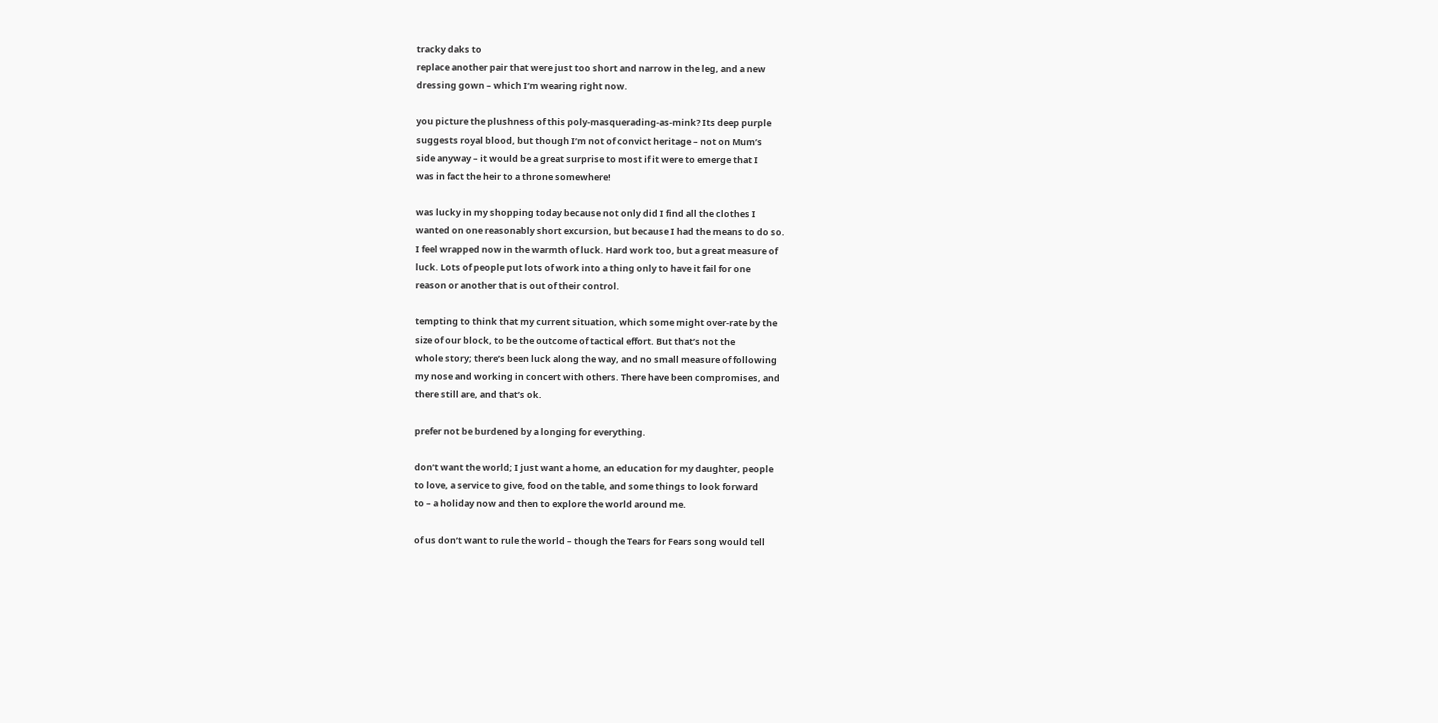tracky daks to
replace another pair that were just too short and narrow in the leg, and a new
dressing gown – which I’m wearing right now.

you picture the plushness of this poly-masquerading-as-mink? Its deep purple
suggests royal blood, but though I’m not of convict heritage – not on Mum’s
side anyway – it would be a great surprise to most if it were to emerge that I
was in fact the heir to a throne somewhere!

was lucky in my shopping today because not only did I find all the clothes I
wanted on one reasonably short excursion, but because I had the means to do so.
I feel wrapped now in the warmth of luck. Hard work too, but a great measure of
luck. Lots of people put lots of work into a thing only to have it fail for one
reason or another that is out of their control.

tempting to think that my current situation, which some might over-rate by the
size of our block, to be the outcome of tactical effort. But that’s not the
whole story; there’s been luck along the way, and no small measure of following
my nose and working in concert with others. There have been compromises, and
there still are, and that’s ok.

prefer not be burdened by a longing for everything.

don’t want the world; I just want a home, an education for my daughter, people
to love, a service to give, food on the table, and some things to look forward
to – a holiday now and then to explore the world around me.

of us don’t want to rule the world – though the Tears for Fears song would tell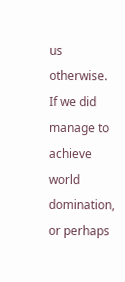us otherwise. If we did manage to achieve world domination, or perhaps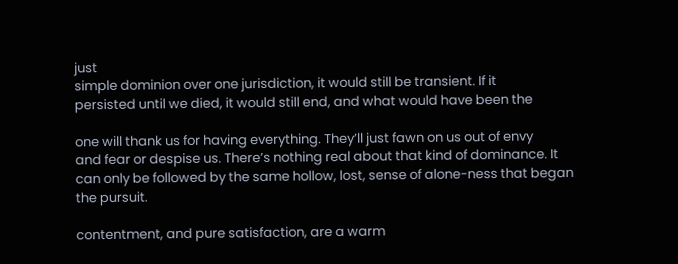just
simple dominion over one jurisdiction, it would still be transient. If it
persisted until we died, it would still end, and what would have been the

one will thank us for having everything. They’ll just fawn on us out of envy
and fear or despise us. There’s nothing real about that kind of dominance. It
can only be followed by the same hollow, lost, sense of alone-ness that began
the pursuit.

contentment, and pure satisfaction, are a warm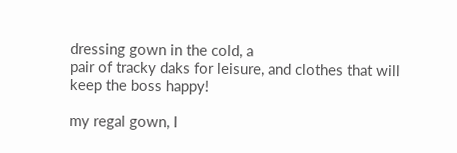dressing gown in the cold, a
pair of tracky daks for leisure, and clothes that will keep the boss happy!

my regal gown, I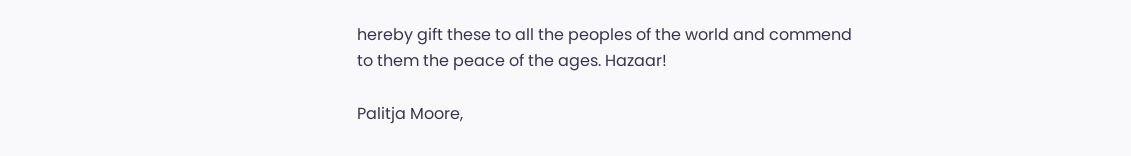hereby gift these to all the peoples of the world and commend
to them the peace of the ages. Hazaar!

Palitja Moore,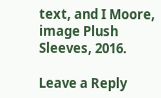text, and I Moore, image Plush Sleeves, 2016.

Leave a Reply